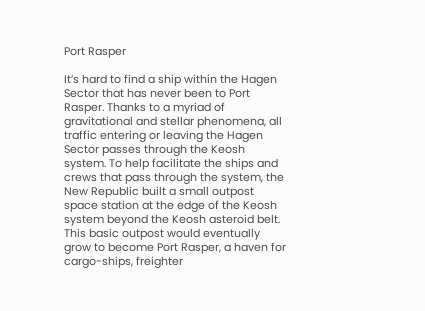Port Rasper

It’s hard to find a ship within the Hagen Sector that has never been to Port Rasper. Thanks to a myriad of gravitational and stellar phenomena, all traffic entering or leaving the Hagen Sector passes through the Keosh system. To help facilitate the ships and crews that pass through the system, the New Republic built a small outpost space station at the edge of the Keosh system beyond the Keosh asteroid belt. This basic outpost would eventually grow to become Port Rasper, a haven for cargo-ships, freighter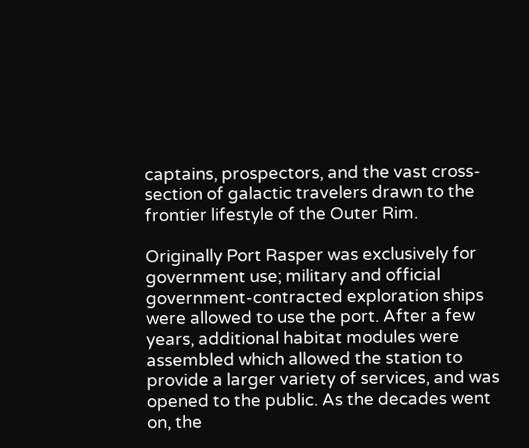captains, prospectors, and the vast cross-section of galactic travelers drawn to the frontier lifestyle of the Outer Rim.

Originally Port Rasper was exclusively for government use; military and official government-contracted exploration ships were allowed to use the port. After a few years, additional habitat modules were assembled which allowed the station to provide a larger variety of services, and was opened to the public. As the decades went on, the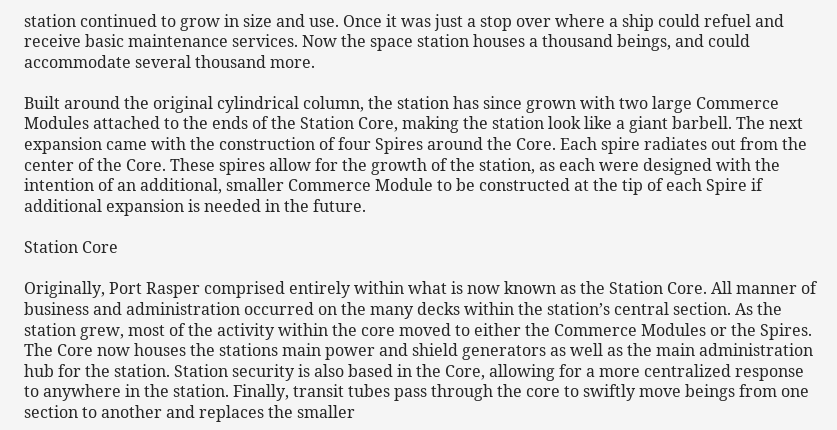station continued to grow in size and use. Once it was just a stop over where a ship could refuel and receive basic maintenance services. Now the space station houses a thousand beings, and could accommodate several thousand more.

Built around the original cylindrical column, the station has since grown with two large Commerce Modules attached to the ends of the Station Core, making the station look like a giant barbell. The next expansion came with the construction of four Spires around the Core. Each spire radiates out from the center of the Core. These spires allow for the growth of the station, as each were designed with the intention of an additional, smaller Commerce Module to be constructed at the tip of each Spire if additional expansion is needed in the future.

Station Core

Originally, Port Rasper comprised entirely within what is now known as the Station Core. All manner of business and administration occurred on the many decks within the station’s central section. As the station grew, most of the activity within the core moved to either the Commerce Modules or the Spires. The Core now houses the stations main power and shield generators as well as the main administration hub for the station. Station security is also based in the Core, allowing for a more centralized response to anywhere in the station. Finally, transit tubes pass through the core to swiftly move beings from one section to another and replaces the smaller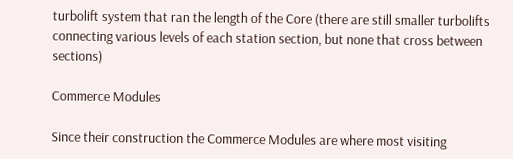turbolift system that ran the length of the Core (there are still smaller turbolifts connecting various levels of each station section, but none that cross between sections)

Commerce Modules

Since their construction the Commerce Modules are where most visiting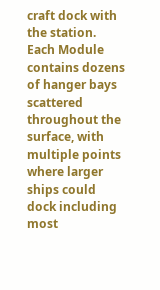craft dock with the station. Each Module contains dozens of hanger bays scattered throughout the surface, with multiple points where larger ships could dock including most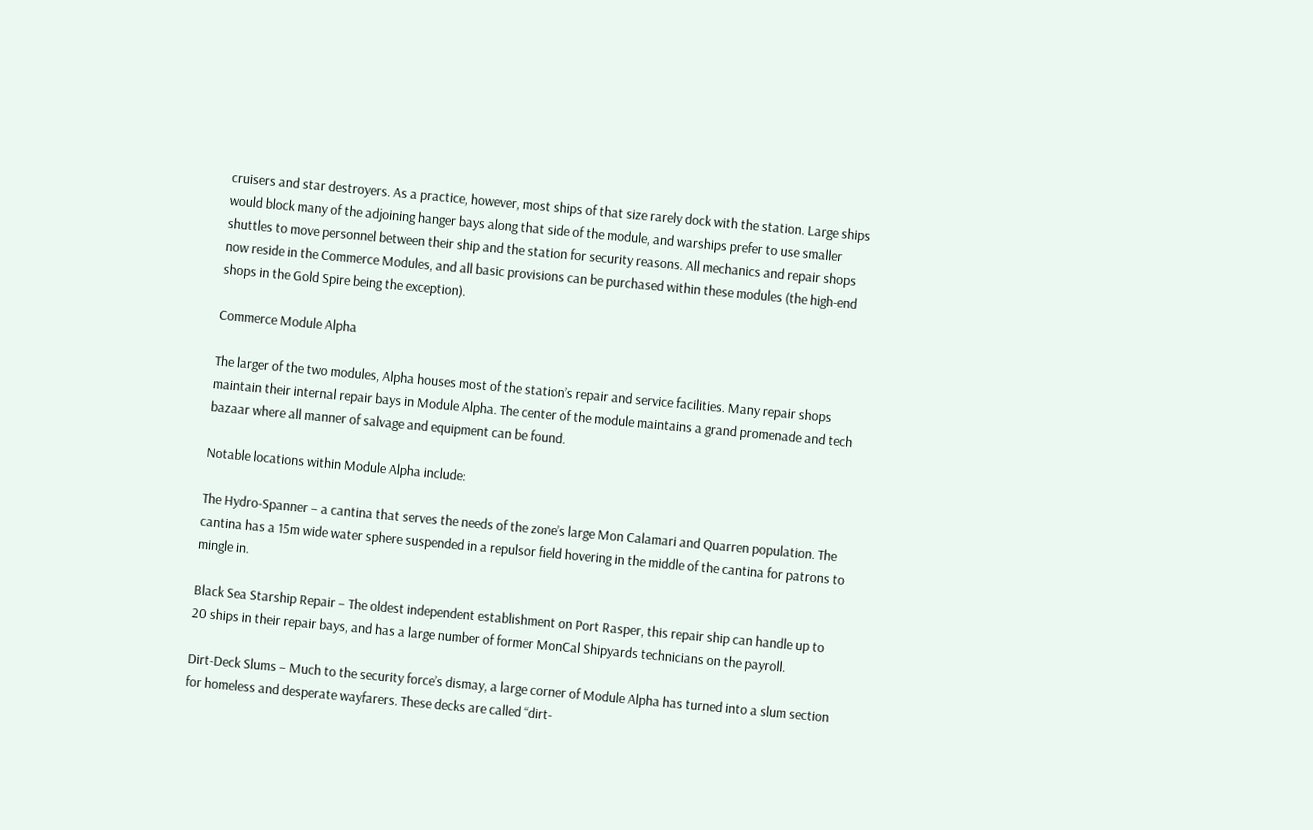cruisers and star destroyers. As a practice, however, most ships of that size rarely dock with the station. Large ships would block many of the adjoining hanger bays along that side of the module, and warships prefer to use smaller shuttles to move personnel between their ship and the station for security reasons. All mechanics and repair shops now reside in the Commerce Modules, and all basic provisions can be purchased within these modules (the high-end shops in the Gold Spire being the exception).

Commerce Module Alpha

The larger of the two modules, Alpha houses most of the station’s repair and service facilities. Many repair shops maintain their internal repair bays in Module Alpha. The center of the module maintains a grand promenade and tech bazaar where all manner of salvage and equipment can be found.

Notable locations within Module Alpha include:

The Hydro-Spanner – a cantina that serves the needs of the zone’s large Mon Calamari and Quarren population. The cantina has a 15m wide water sphere suspended in a repulsor field hovering in the middle of the cantina for patrons to mingle in.

Black Sea Starship Repair – The oldest independent establishment on Port Rasper, this repair ship can handle up to 20 ships in their repair bays, and has a large number of former MonCal Shipyards technicians on the payroll.

Dirt-Deck Slums – Much to the security force’s dismay, a large corner of Module Alpha has turned into a slum section for homeless and desperate wayfarers. These decks are called “dirt-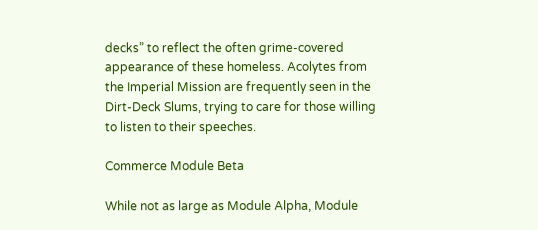decks” to reflect the often grime-covered appearance of these homeless. Acolytes from the Imperial Mission are frequently seen in the Dirt-Deck Slums, trying to care for those willing to listen to their speeches.

Commerce Module Beta

While not as large as Module Alpha, Module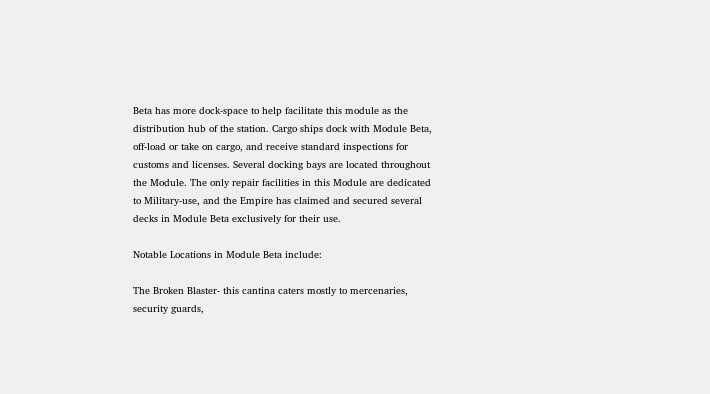Beta has more dock-space to help facilitate this module as the distribution hub of the station. Cargo ships dock with Module Beta, off-load or take on cargo, and receive standard inspections for customs and licenses. Several docking bays are located throughout the Module. The only repair facilities in this Module are dedicated to Military-use, and the Empire has claimed and secured several decks in Module Beta exclusively for their use.

Notable Locations in Module Beta include:

The Broken Blaster- this cantina caters mostly to mercenaries, security guards,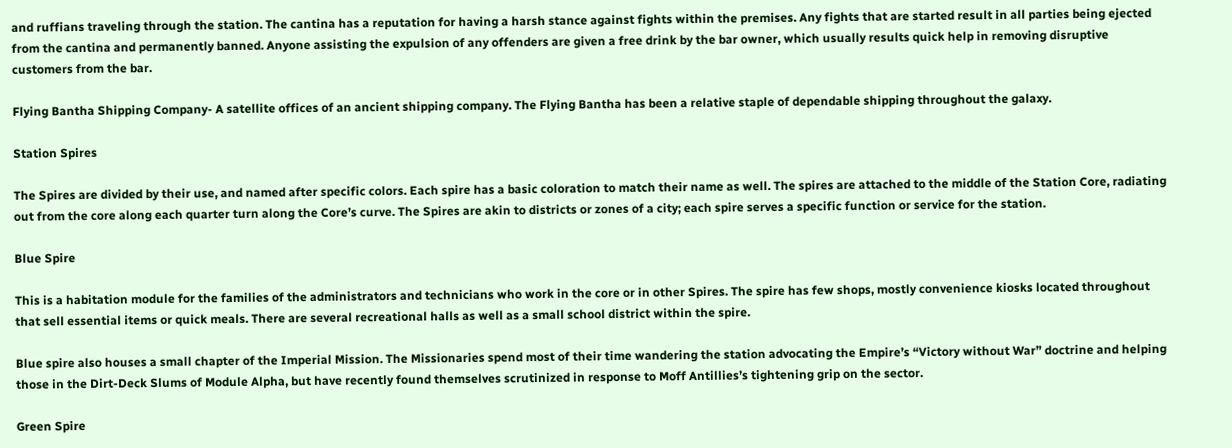and ruffians traveling through the station. The cantina has a reputation for having a harsh stance against fights within the premises. Any fights that are started result in all parties being ejected from the cantina and permanently banned. Anyone assisting the expulsion of any offenders are given a free drink by the bar owner, which usually results quick help in removing disruptive customers from the bar.

Flying Bantha Shipping Company- A satellite offices of an ancient shipping company. The Flying Bantha has been a relative staple of dependable shipping throughout the galaxy.

Station Spires

The Spires are divided by their use, and named after specific colors. Each spire has a basic coloration to match their name as well. The spires are attached to the middle of the Station Core, radiating out from the core along each quarter turn along the Core’s curve. The Spires are akin to districts or zones of a city; each spire serves a specific function or service for the station.

Blue Spire

This is a habitation module for the families of the administrators and technicians who work in the core or in other Spires. The spire has few shops, mostly convenience kiosks located throughout that sell essential items or quick meals. There are several recreational halls as well as a small school district within the spire.

Blue spire also houses a small chapter of the Imperial Mission. The Missionaries spend most of their time wandering the station advocating the Empire’s “Victory without War” doctrine and helping those in the Dirt-Deck Slums of Module Alpha, but have recently found themselves scrutinized in response to Moff Antillies’s tightening grip on the sector.

Green Spire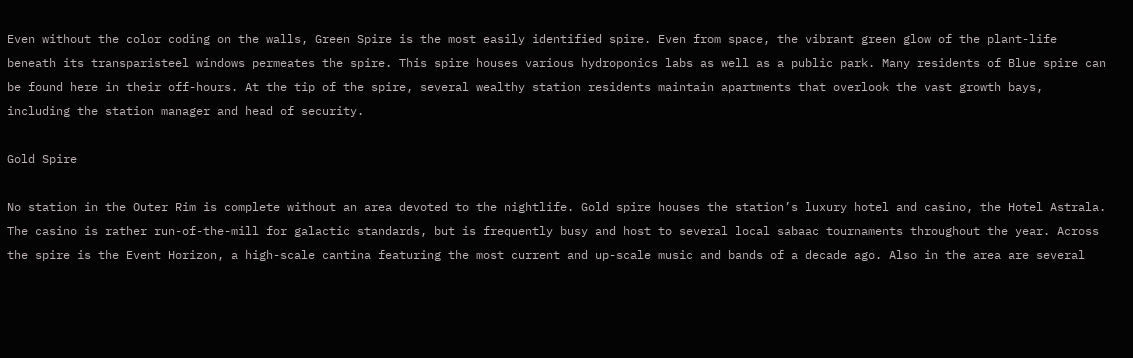Even without the color coding on the walls, Green Spire is the most easily identified spire. Even from space, the vibrant green glow of the plant-life beneath its transparisteel windows permeates the spire. This spire houses various hydroponics labs as well as a public park. Many residents of Blue spire can be found here in their off-hours. At the tip of the spire, several wealthy station residents maintain apartments that overlook the vast growth bays, including the station manager and head of security.

Gold Spire

No station in the Outer Rim is complete without an area devoted to the nightlife. Gold spire houses the station’s luxury hotel and casino, the Hotel Astrala. The casino is rather run-of-the-mill for galactic standards, but is frequently busy and host to several local sabaac tournaments throughout the year. Across the spire is the Event Horizon, a high-scale cantina featuring the most current and up-scale music and bands of a decade ago. Also in the area are several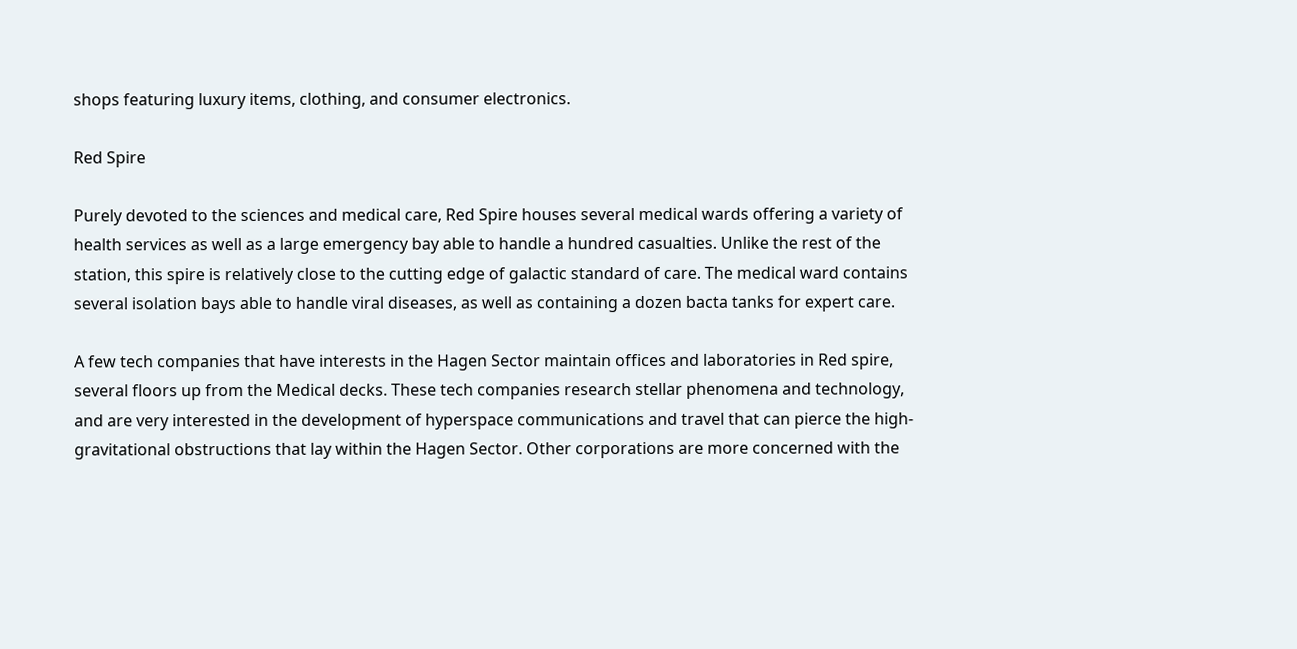shops featuring luxury items, clothing, and consumer electronics.

Red Spire

Purely devoted to the sciences and medical care, Red Spire houses several medical wards offering a variety of health services as well as a large emergency bay able to handle a hundred casualties. Unlike the rest of the station, this spire is relatively close to the cutting edge of galactic standard of care. The medical ward contains several isolation bays able to handle viral diseases, as well as containing a dozen bacta tanks for expert care.

A few tech companies that have interests in the Hagen Sector maintain offices and laboratories in Red spire, several floors up from the Medical decks. These tech companies research stellar phenomena and technology, and are very interested in the development of hyperspace communications and travel that can pierce the high-gravitational obstructions that lay within the Hagen Sector. Other corporations are more concerned with the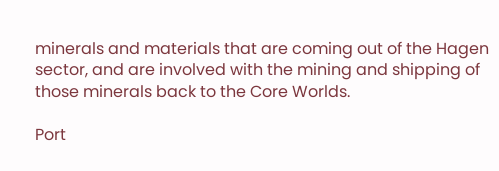minerals and materials that are coming out of the Hagen sector, and are involved with the mining and shipping of those minerals back to the Core Worlds.

Port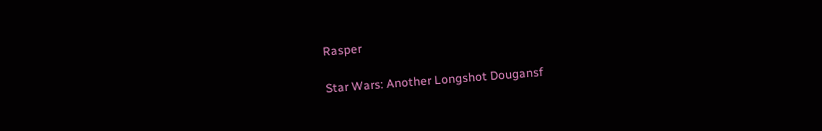Rasper

Star Wars: Another Longshot Dougansf